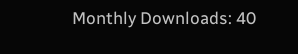Monthly Downloads: 40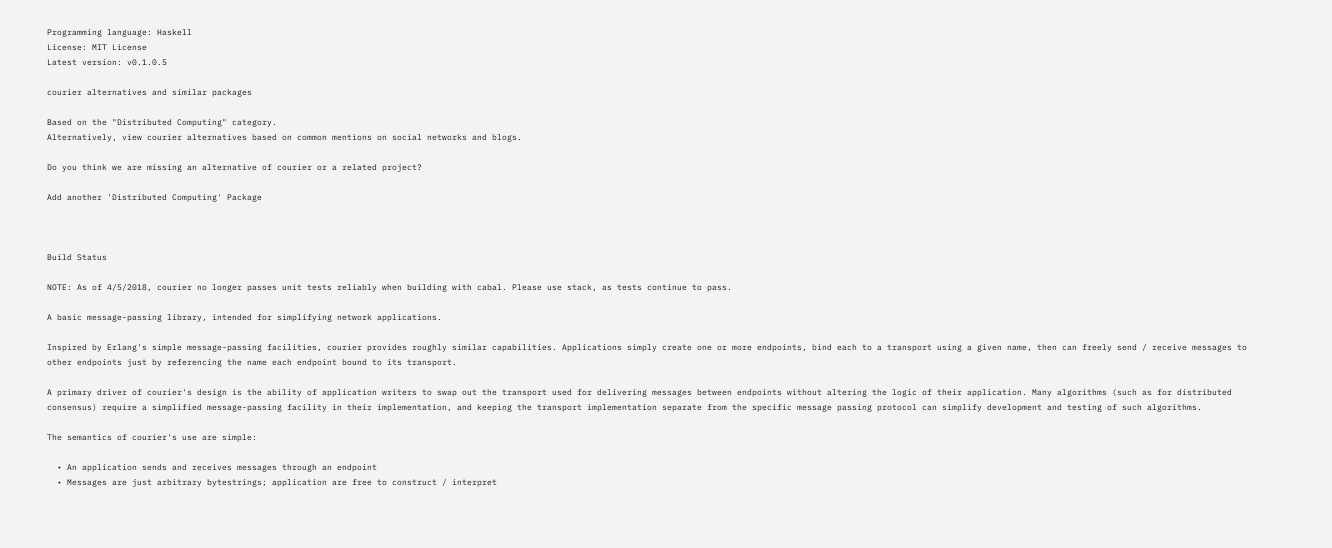Programming language: Haskell
License: MIT License
Latest version: v0.1.0.5

courier alternatives and similar packages

Based on the "Distributed Computing" category.
Alternatively, view courier alternatives based on common mentions on social networks and blogs.

Do you think we are missing an alternative of courier or a related project?

Add another 'Distributed Computing' Package



Build Status

NOTE: As of 4/5/2018, courier no longer passes unit tests reliably when building with cabal. Please use stack, as tests continue to pass.

A basic message-passing library, intended for simplifying network applications.

Inspired by Erlang's simple message-passing facilities, courier provides roughly similar capabilities. Applications simply create one or more endpoints, bind each to a transport using a given name, then can freely send / receive messages to other endpoints just by referencing the name each endpoint bound to its transport.

A primary driver of courier's design is the ability of application writers to swap out the transport used for delivering messages between endpoints without altering the logic of their application. Many algorithms (such as for distributed consensus) require a simplified message-passing facility in their implementation, and keeping the transport implementation separate from the specific message passing protocol can simplify development and testing of such algorithms.

The semantics of courier's use are simple:

  • An application sends and receives messages through an endpoint
  • Messages are just arbitrary bytestrings; application are free to construct / interpret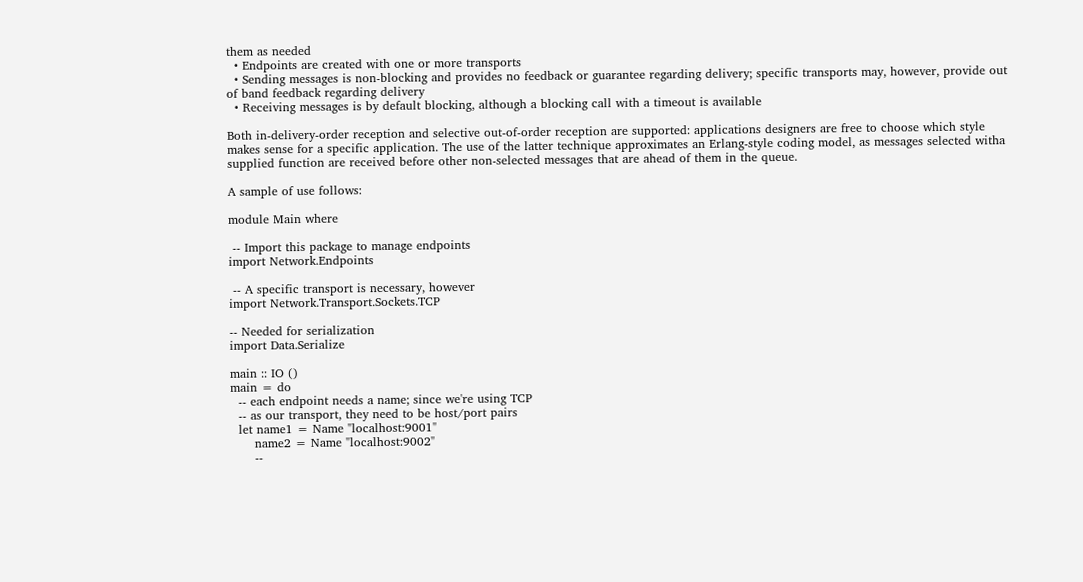them as needed
  • Endpoints are created with one or more transports
  • Sending messages is non-blocking and provides no feedback or guarantee regarding delivery; specific transports may, however, provide out of band feedback regarding delivery
  • Receiving messages is by default blocking, although a blocking call with a timeout is available

Both in-delivery-order reception and selective out-of-order reception are supported: applications designers are free to choose which style makes sense for a specific application. The use of the latter technique approximates an Erlang-style coding model, as messages selected witha supplied function are received before other non-selected messages that are ahead of them in the queue.

A sample of use follows:

module Main where

 -- Import this package to manage endpoints
import Network.Endpoints

 -- A specific transport is necessary, however
import Network.Transport.Sockets.TCP

-- Needed for serialization
import Data.Serialize

main :: IO ()
main = do
  -- each endpoint needs a name; since we're using TCP
  -- as our transport, they need to be host/port pairs
  let name1 = Name "localhost:9001"
      name2 = Name "localhost:9002"
      --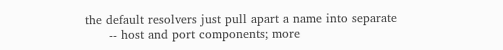the default resolvers just pull apart a name into separate
      -- host and port components; more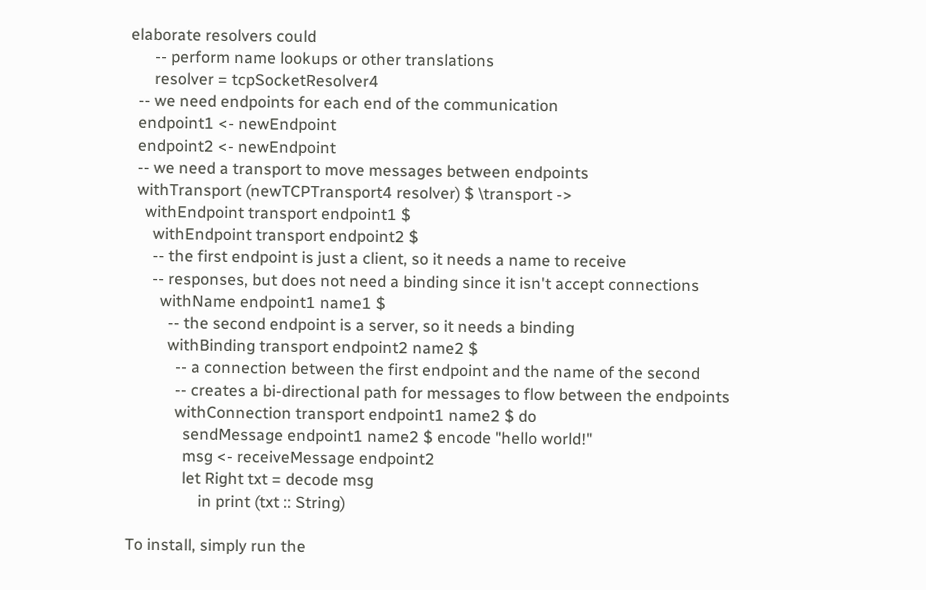elaborate resolvers could
      -- perform name lookups or other translations
      resolver = tcpSocketResolver4
  -- we need endpoints for each end of the communication
  endpoint1 <- newEndpoint
  endpoint2 <- newEndpoint
  -- we need a transport to move messages between endpoints
  withTransport (newTCPTransport4 resolver) $ \transport ->
    withEndpoint transport endpoint1 $
      withEndpoint transport endpoint2 $
      -- the first endpoint is just a client, so it needs a name to receive
      -- responses, but does not need a binding since it isn't accept connections
        withName endpoint1 name1 $
          -- the second endpoint is a server, so it needs a binding
          withBinding transport endpoint2 name2 $
            -- a connection between the first endpoint and the name of the second
            -- creates a bi-directional path for messages to flow between the endpoints
            withConnection transport endpoint1 name2 $ do
              sendMessage endpoint1 name2 $ encode "hello world!"
              msg <- receiveMessage endpoint2
              let Right txt = decode msg
                  in print (txt :: String)

To install, simply run the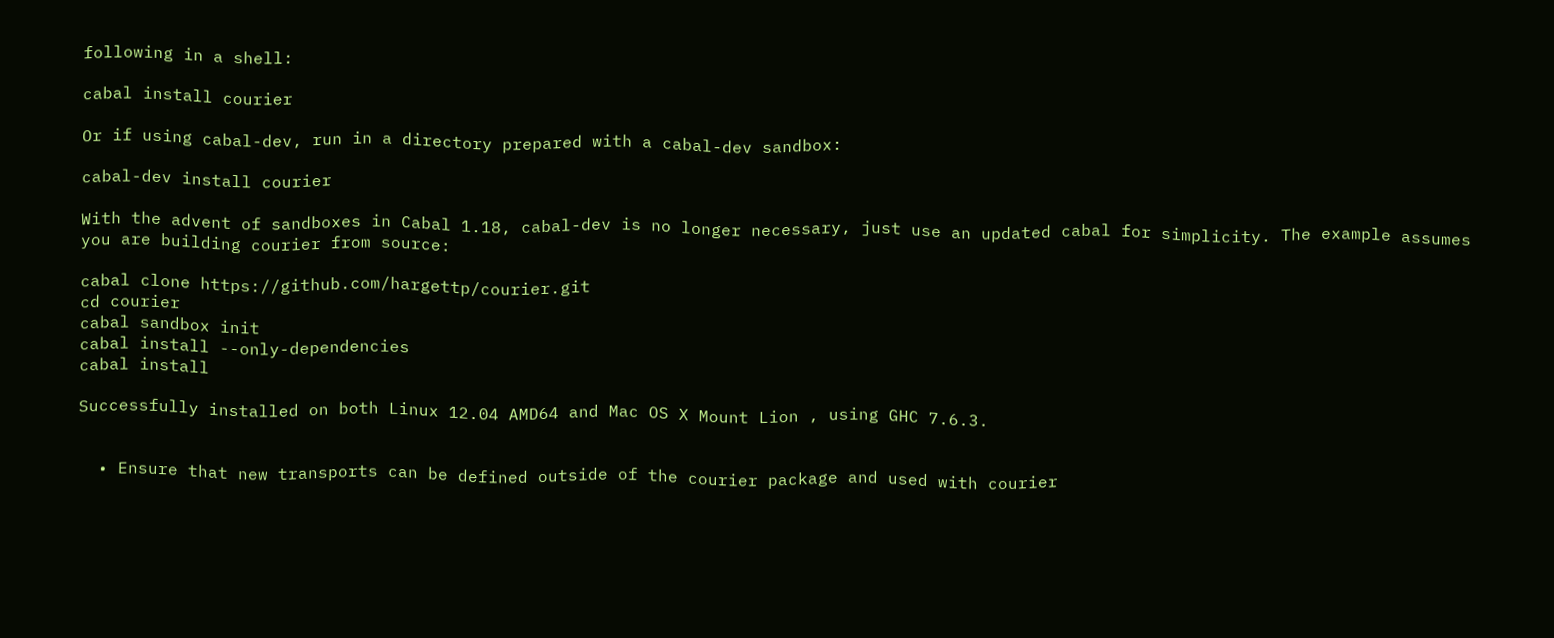following in a shell:

cabal install courier

Or if using cabal-dev, run in a directory prepared with a cabal-dev sandbox:

cabal-dev install courier

With the advent of sandboxes in Cabal 1.18, cabal-dev is no longer necessary, just use an updated cabal for simplicity. The example assumes you are building courier from source:

cabal clone https://github.com/hargettp/courier.git
cd courier
cabal sandbox init
cabal install --only-dependencies
cabal install

Successfully installed on both Linux 12.04 AMD64 and Mac OS X Mount Lion , using GHC 7.6.3.


  • Ensure that new transports can be defined outside of the courier package and used with courier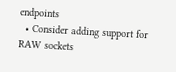endpoints
  • Consider adding support for RAW sockets